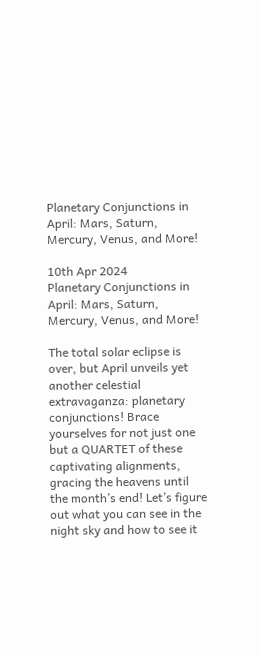Planetary Conjunctions in April: Mars, Saturn, Mercury, Venus, and More!

10th Apr 2024
Planetary Conjunctions in April: Mars, Saturn, Mercury, Venus, and More!

The total solar eclipse is over, but April unveils yet another celestial extravaganza: planetary conjunctions! Brace yourselves for not just one but a QUARTET of these captivating alignments, gracing the heavens until the month’s end! Let’s figure out what you can see in the night sky and how to see it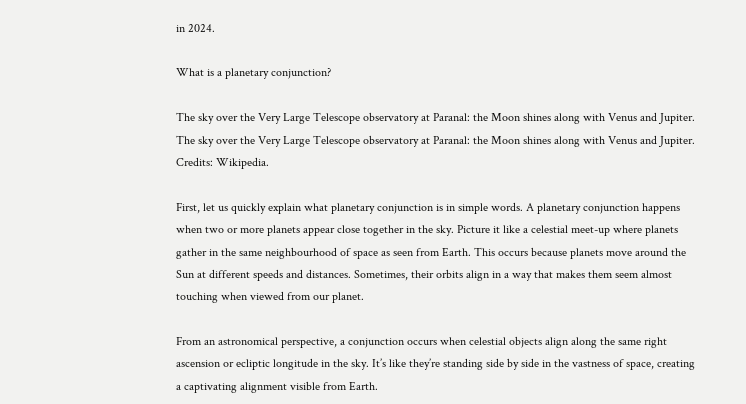in 2024.

What is a planetary conjunction?

The sky over the Very Large Telescope observatory at Paranal: the Moon shines along with Venus and Jupiter.
The sky over the Very Large Telescope observatory at Paranal: the Moon shines along with Venus and Jupiter. Credits: Wikipedia.

First, let us quickly explain what planetary conjunction is in simple words. A planetary conjunction happens when two or more planets appear close together in the sky. Picture it like a celestial meet-up where planets gather in the same neighbourhood of space as seen from Earth. This occurs because planets move around the Sun at different speeds and distances. Sometimes, their orbits align in a way that makes them seem almost touching when viewed from our planet.

From an astronomical perspective, a conjunction occurs when celestial objects align along the same right ascension or ecliptic longitude in the sky. It’s like they’re standing side by side in the vastness of space, creating a captivating alignment visible from Earth.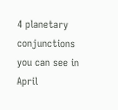4 planetary conjunctions you can see in April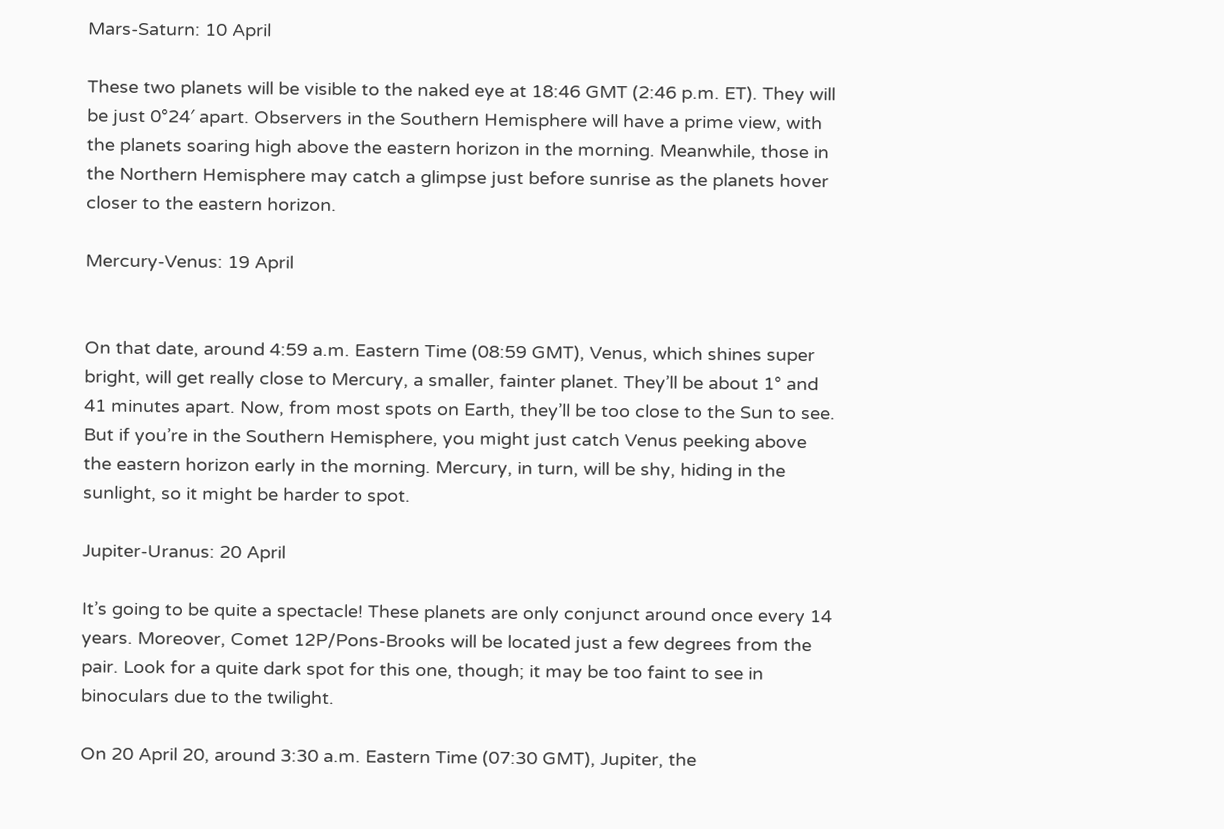Mars-Saturn: 10 April

These two planets will be visible to the naked eye at 18:46 GMT (2:46 p.m. ET). They will be just 0°24′ apart. Observers in the Southern Hemisphere will have a prime view, with the planets soaring high above the eastern horizon in the morning. Meanwhile, those in the Northern Hemisphere may catch a glimpse just before sunrise as the planets hover closer to the eastern horizon.

Mercury-Venus: 19 April


On that date, around 4:59 a.m. Eastern Time (08:59 GMT), Venus, which shines super bright, will get really close to Mercury, a smaller, fainter planet. They’ll be about 1° and 41 minutes apart. Now, from most spots on Earth, they’ll be too close to the Sun to see. But if you’re in the Southern Hemisphere, you might just catch Venus peeking above the eastern horizon early in the morning. Mercury, in turn, will be shy, hiding in the sunlight, so it might be harder to spot.

Jupiter-Uranus: 20 April

It’s going to be quite a spectacle! These planets are only conjunct around once every 14 years. Moreover, Comet 12P/Pons-Brooks will be located just a few degrees from the pair. Look for a quite dark spot for this one, though; it may be too faint to see in binoculars due to the twilight.

On 20 April 20, around 3:30 a.m. Eastern Time (07:30 GMT), Jupiter, the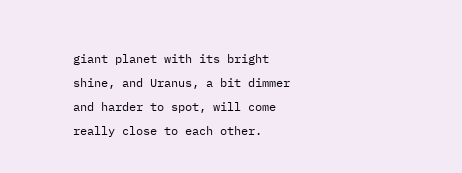giant planet with its bright shine, and Uranus, a bit dimmer and harder to spot, will come really close to each other.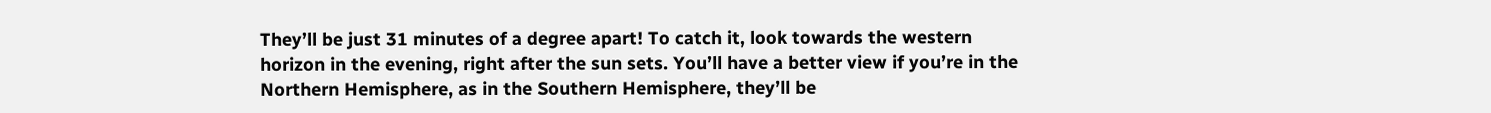They’ll be just 31 minutes of a degree apart! To catch it, look towards the western horizon in the evening, right after the sun sets. You’ll have a better view if you’re in the Northern Hemisphere, as in the Southern Hemisphere, they’ll be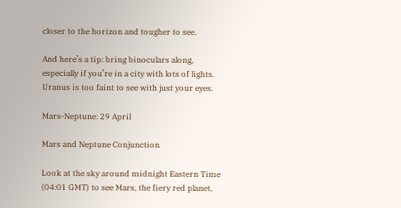closer to the horizon and tougher to see.

And here’s a tip: bring binoculars along, especially if you’re in a city with lots of lights. Uranus is too faint to see with just your eyes.

Mars-Neptune: 29 April

Mars and Neptune Conjunction

Look at the sky around midnight Eastern Time (04:01 GMT) to see Mars, the fiery red planet,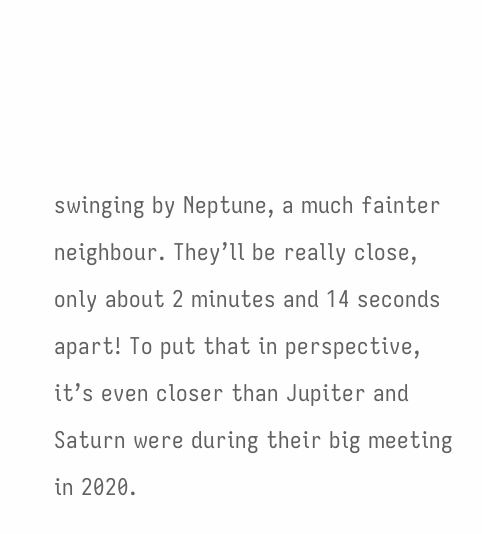swinging by Neptune, a much fainter neighbour. They’ll be really close, only about 2 minutes and 14 seconds apart! To put that in perspective, it’s even closer than Jupiter and Saturn were during their big meeting in 2020.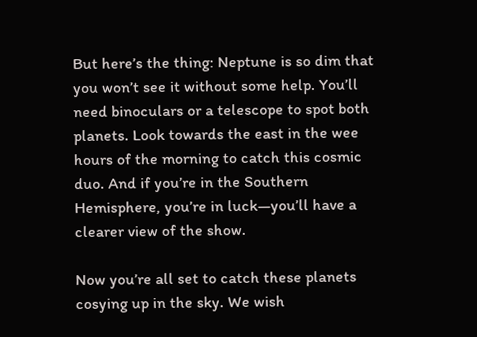But here’s the thing: Neptune is so dim that you won’t see it without some help. You’ll need binoculars or a telescope to spot both planets. Look towards the east in the wee hours of the morning to catch this cosmic duo. And if you’re in the Southern Hemisphere, you’re in luck—you’ll have a clearer view of the show.

Now you’re all set to catch these planets cosying up in the sky. We wish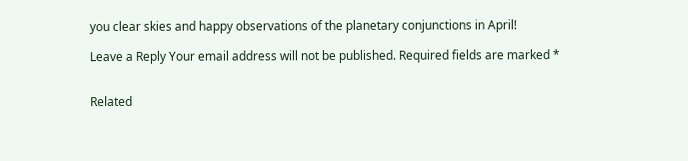you clear skies and happy observations of the planetary conjunctions in April!

Leave a Reply Your email address will not be published. Required fields are marked *


Related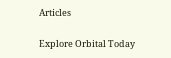Articles

Explore Orbital Today